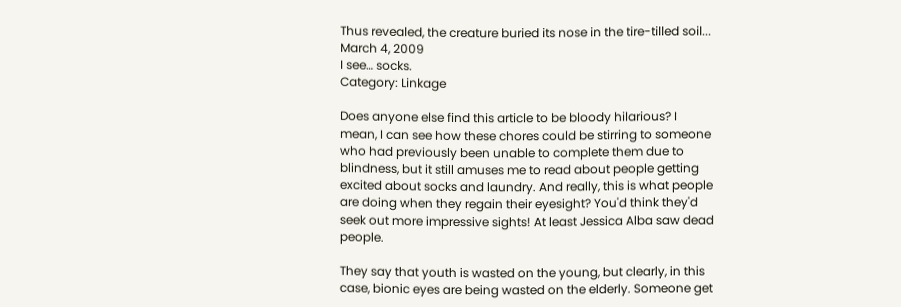Thus revealed, the creature buried its nose in the tire-tilled soil...
March 4, 2009
I see… socks.
Category: Linkage

Does anyone else find this article to be bloody hilarious? I mean, I can see how these chores could be stirring to someone who had previously been unable to complete them due to blindness, but it still amuses me to read about people getting excited about socks and laundry. And really, this is what people are doing when they regain their eyesight? You'd think they'd seek out more impressive sights! At least Jessica Alba saw dead people.

They say that youth is wasted on the young, but clearly, in this case, bionic eyes are being wasted on the elderly. Someone get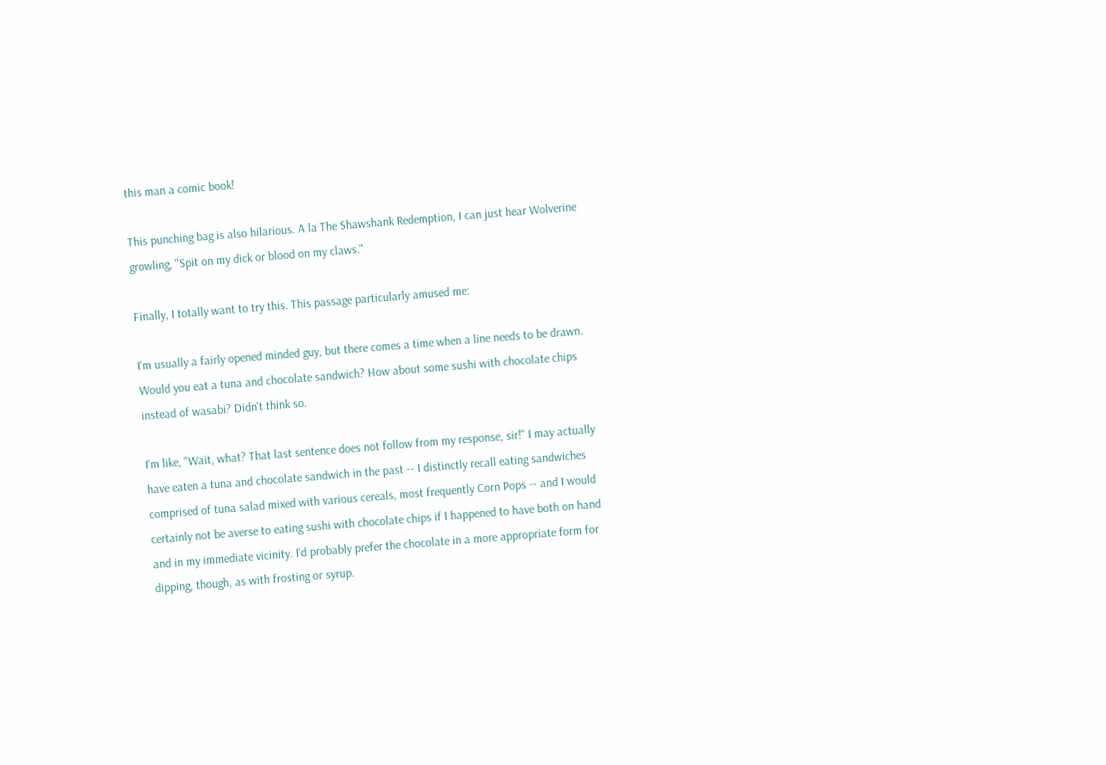this man a comic book!

This punching bag is also hilarious. A la The Shawshank Redemption, I can just hear Wolverine growling, "Spit on my dick or blood on my claws."

Finally, I totally want to try this. This passage particularly amused me:

I'm usually a fairly opened minded guy, but there comes a time when a line needs to be drawn. Would you eat a tuna and chocolate sandwich? How about some sushi with chocolate chips instead of wasabi? Didn't think so.

I'm like, "Wait, what? That last sentence does not follow from my response, sir!" I may actually have eaten a tuna and chocolate sandwich in the past -- I distinctly recall eating sandwiches comprised of tuna salad mixed with various cereals, most frequently Corn Pops -- and I would certainly not be averse to eating sushi with chocolate chips if I happened to have both on hand and in my immediate vicinity. I'd probably prefer the chocolate in a more appropriate form for dipping, though, as with frosting or syrup.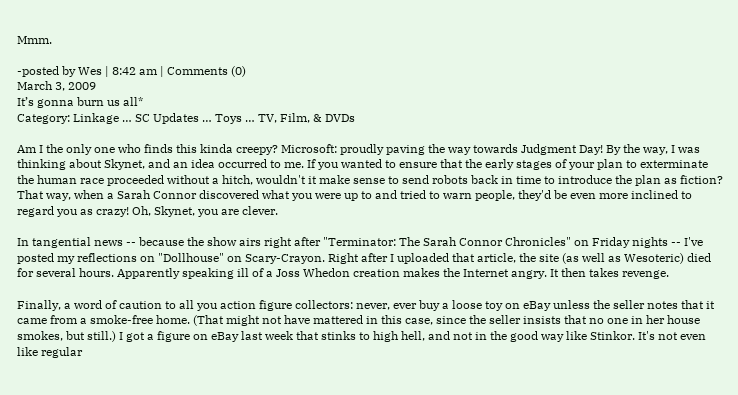Mmm.

-posted by Wes | 8:42 am | Comments (0)
March 3, 2009
It’s gonna burn us all*
Category: Linkage … SC Updates … Toys … TV, Film, & DVDs

Am I the only one who finds this kinda creepy? Microsoft: proudly paving the way towards Judgment Day! By the way, I was thinking about Skynet, and an idea occurred to me. If you wanted to ensure that the early stages of your plan to exterminate the human race proceeded without a hitch, wouldn't it make sense to send robots back in time to introduce the plan as fiction? That way, when a Sarah Connor discovered what you were up to and tried to warn people, they'd be even more inclined to regard you as crazy! Oh, Skynet, you are clever.

In tangential news -- because the show airs right after "Terminator: The Sarah Connor Chronicles" on Friday nights -- I've posted my reflections on "Dollhouse" on Scary-Crayon. Right after I uploaded that article, the site (as well as Wesoteric) died for several hours. Apparently speaking ill of a Joss Whedon creation makes the Internet angry. It then takes revenge.

Finally, a word of caution to all you action figure collectors: never, ever buy a loose toy on eBay unless the seller notes that it came from a smoke-free home. (That might not have mattered in this case, since the seller insists that no one in her house smokes, but still.) I got a figure on eBay last week that stinks to high hell, and not in the good way like Stinkor. It's not even like regular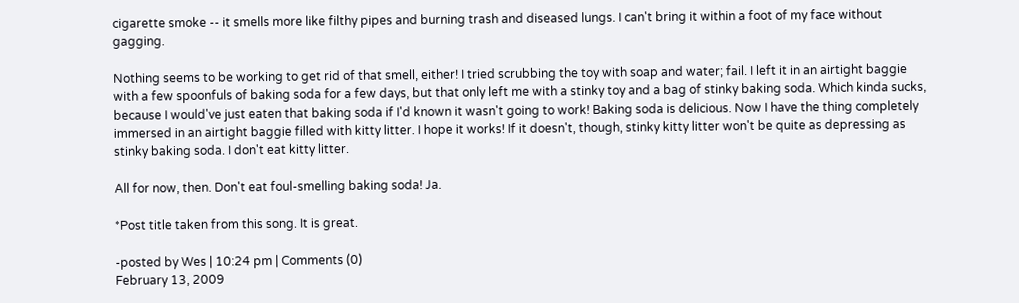cigarette smoke -- it smells more like filthy pipes and burning trash and diseased lungs. I can't bring it within a foot of my face without gagging.

Nothing seems to be working to get rid of that smell, either! I tried scrubbing the toy with soap and water; fail. I left it in an airtight baggie with a few spoonfuls of baking soda for a few days, but that only left me with a stinky toy and a bag of stinky baking soda. Which kinda sucks, because I would've just eaten that baking soda if I'd known it wasn't going to work! Baking soda is delicious. Now I have the thing completely immersed in an airtight baggie filled with kitty litter. I hope it works! If it doesn't, though, stinky kitty litter won't be quite as depressing as stinky baking soda. I don't eat kitty litter.

All for now, then. Don't eat foul-smelling baking soda! Ja.

*Post title taken from this song. It is great.

-posted by Wes | 10:24 pm | Comments (0)
February 13, 2009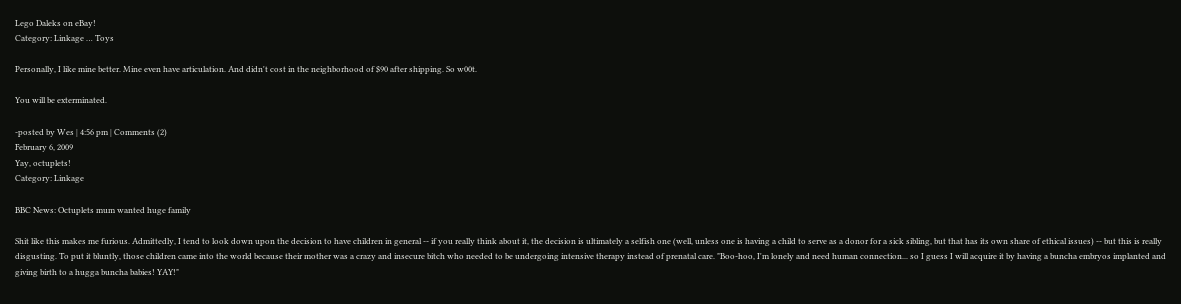Lego Daleks on eBay!
Category: Linkage … Toys

Personally, I like mine better. Mine even have articulation. And didn't cost in the neighborhood of $90 after shipping. So w00t.

You will be exterminated.

-posted by Wes | 4:56 pm | Comments (2)
February 6, 2009
Yay, octuplets!
Category: Linkage

BBC News: Octuplets mum wanted huge family

Shit like this makes me furious. Admittedly, I tend to look down upon the decision to have children in general -- if you really think about it, the decision is ultimately a selfish one (well, unless one is having a child to serve as a donor for a sick sibling, but that has its own share of ethical issues) -- but this is really disgusting. To put it bluntly, those children came into the world because their mother was a crazy and insecure bitch who needed to be undergoing intensive therapy instead of prenatal care. "Boo-hoo, I'm lonely and need human connection... so I guess I will acquire it by having a buncha embryos implanted and giving birth to a hugga buncha babies! YAY!"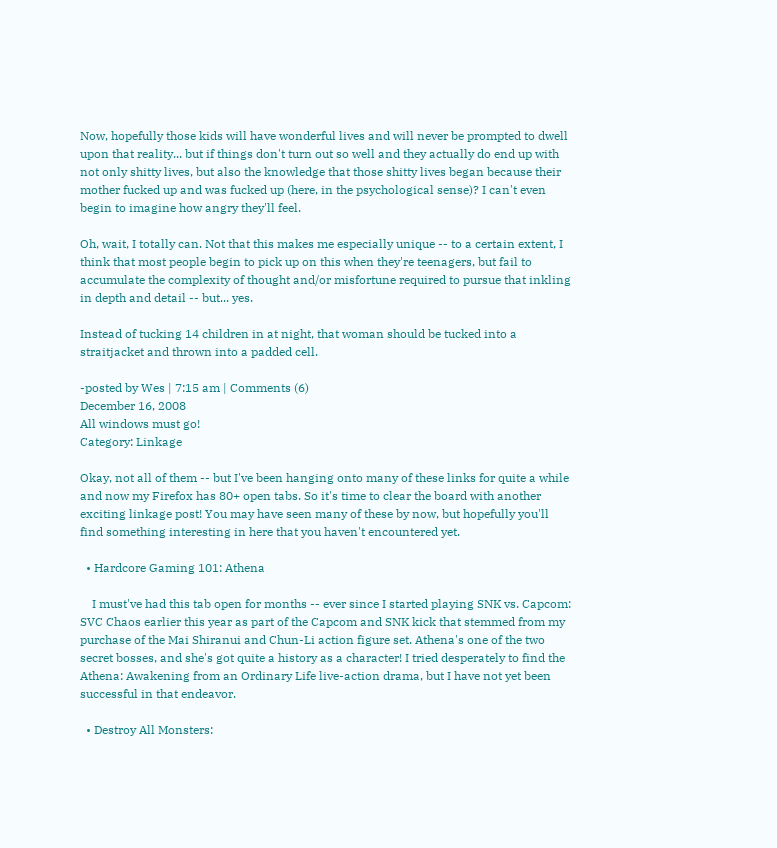Now, hopefully those kids will have wonderful lives and will never be prompted to dwell upon that reality... but if things don't turn out so well and they actually do end up with not only shitty lives, but also the knowledge that those shitty lives began because their mother fucked up and was fucked up (here, in the psychological sense)? I can't even begin to imagine how angry they'll feel.

Oh, wait, I totally can. Not that this makes me especially unique -- to a certain extent, I think that most people begin to pick up on this when they're teenagers, but fail to accumulate the complexity of thought and/or misfortune required to pursue that inkling in depth and detail -- but... yes.

Instead of tucking 14 children in at night, that woman should be tucked into a straitjacket and thrown into a padded cell.

-posted by Wes | 7:15 am | Comments (6)
December 16, 2008
All windows must go!
Category: Linkage

Okay, not all of them -- but I've been hanging onto many of these links for quite a while and now my Firefox has 80+ open tabs. So it's time to clear the board with another exciting linkage post! You may have seen many of these by now, but hopefully you'll find something interesting in here that you haven't encountered yet.

  • Hardcore Gaming 101: Athena

    I must've had this tab open for months -- ever since I started playing SNK vs. Capcom: SVC Chaos earlier this year as part of the Capcom and SNK kick that stemmed from my purchase of the Mai Shiranui and Chun-Li action figure set. Athena's one of the two secret bosses, and she's got quite a history as a character! I tried desperately to find the Athena: Awakening from an Ordinary Life live-action drama, but I have not yet been successful in that endeavor.

  • Destroy All Monsters: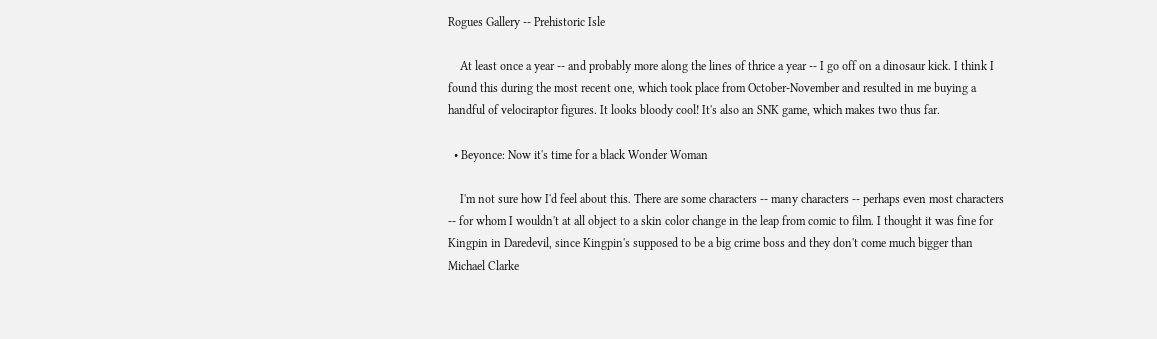Rogues Gallery -- Prehistoric Isle

    At least once a year -- and probably more along the lines of thrice a year -- I go off on a dinosaur kick. I think I found this during the most recent one, which took place from October-November and resulted in me buying a handful of velociraptor figures. It looks bloody cool! It's also an SNK game, which makes two thus far.

  • Beyonce: Now it's time for a black Wonder Woman

    I'm not sure how I'd feel about this. There are some characters -- many characters -- perhaps even most characters -- for whom I wouldn't at all object to a skin color change in the leap from comic to film. I thought it was fine for Kingpin in Daredevil, since Kingpin's supposed to be a big crime boss and they don't come much bigger than Michael Clarke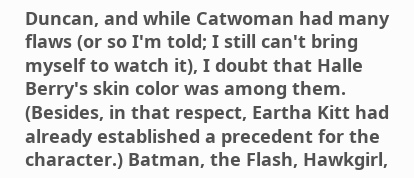Duncan, and while Catwoman had many flaws (or so I'm told; I still can't bring myself to watch it), I doubt that Halle Berry's skin color was among them. (Besides, in that respect, Eartha Kitt had already established a precedent for the character.) Batman, the Flash, Hawkgirl,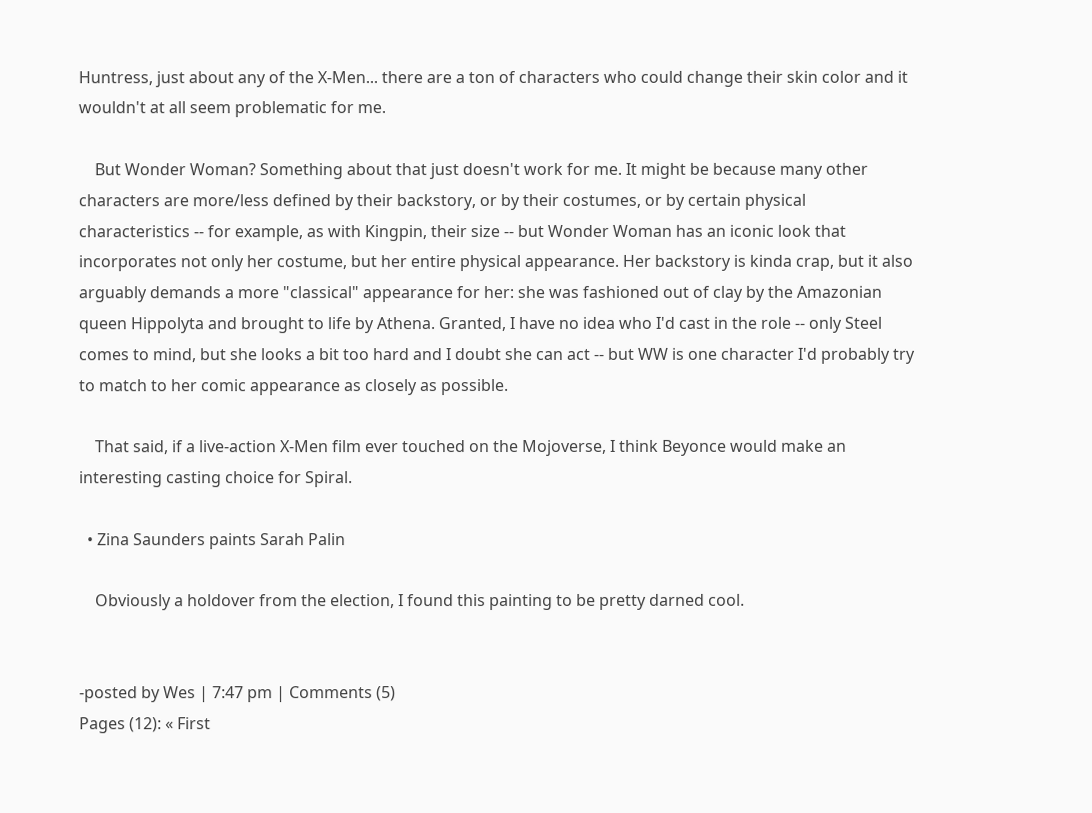Huntress, just about any of the X-Men... there are a ton of characters who could change their skin color and it wouldn't at all seem problematic for me.

    But Wonder Woman? Something about that just doesn't work for me. It might be because many other characters are more/less defined by their backstory, or by their costumes, or by certain physical characteristics -- for example, as with Kingpin, their size -- but Wonder Woman has an iconic look that incorporates not only her costume, but her entire physical appearance. Her backstory is kinda crap, but it also arguably demands a more "classical" appearance for her: she was fashioned out of clay by the Amazonian queen Hippolyta and brought to life by Athena. Granted, I have no idea who I'd cast in the role -- only Steel comes to mind, but she looks a bit too hard and I doubt she can act -- but WW is one character I'd probably try to match to her comic appearance as closely as possible.

    That said, if a live-action X-Men film ever touched on the Mojoverse, I think Beyonce would make an interesting casting choice for Spiral.

  • Zina Saunders paints Sarah Palin

    Obviously a holdover from the election, I found this painting to be pretty darned cool.


-posted by Wes | 7:47 pm | Comments (5)
Pages (12): « First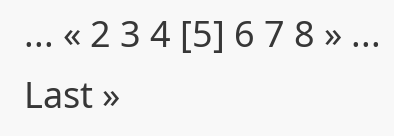... « 2 3 4 [5] 6 7 8 » ... Last »